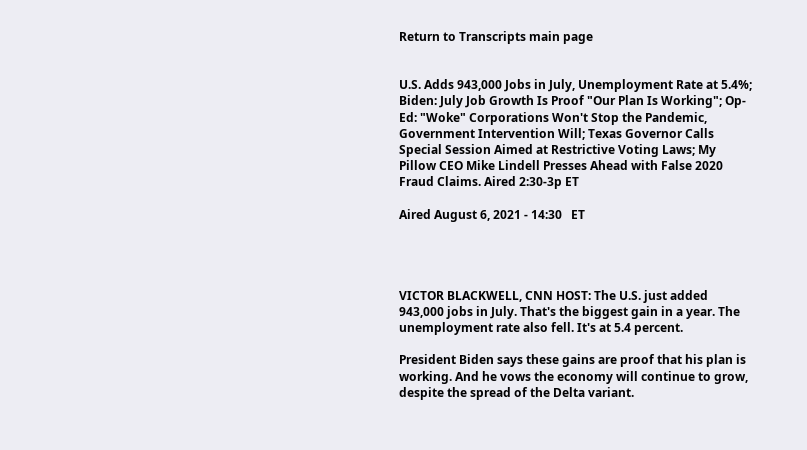Return to Transcripts main page


U.S. Adds 943,000 Jobs in July, Unemployment Rate at 5.4%; Biden: July Job Growth Is Proof "Our Plan Is Working"; Op-Ed: "Woke" Corporations Won't Stop the Pandemic, Government Intervention Will; Texas Governor Calls Special Session Aimed at Restrictive Voting Laws; My Pillow CEO Mike Lindell Presses Ahead with False 2020 Fraud Claims. Aired 2:30-3p ET

Aired August 6, 2021 - 14:30   ET




VICTOR BLACKWELL, CNN HOST: The U.S. just added 943,000 jobs in July. That's the biggest gain in a year. The unemployment rate also fell. It's at 5.4 percent.

President Biden says these gains are proof that his plan is working. And he vows the economy will continue to grow, despite the spread of the Delta variant.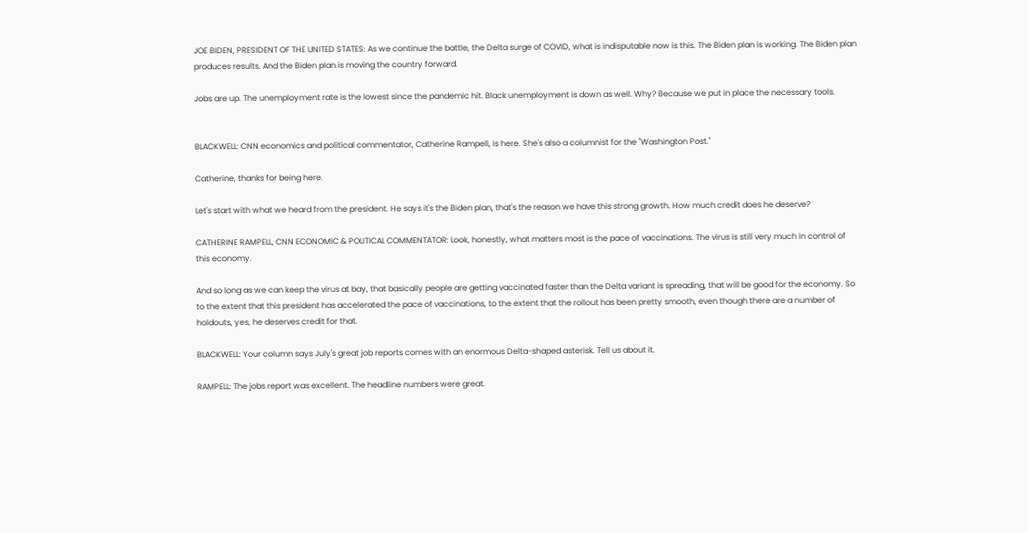JOE BIDEN, PRESIDENT OF THE UNITED STATES: As we continue the battle, the Delta surge of COVID, what is indisputable now is this. The Biden plan is working. The Biden plan produces results. And the Biden plan is moving the country forward.

Jobs are up. The unemployment rate is the lowest since the pandemic hit. Black unemployment is down as well. Why? Because we put in place the necessary tools.


BLACKWELL: CNN economics and political commentator, Catherine Rampell, is here. She's also a columnist for the "Washington Post."

Catherine, thanks for being here.

Let's start with what we heard from the president. He says it's the Biden plan, that's the reason we have this strong growth. How much credit does he deserve?

CATHERINE RAMPELL, CNN ECONOMIC & POLITICAL COMMENTATOR: Look, honestly, what matters most is the pace of vaccinations. The virus is still very much in control of this economy.

And so long as we can keep the virus at bay, that basically people are getting vaccinated faster than the Delta variant is spreading, that will be good for the economy. So to the extent that this president has accelerated the pace of vaccinations, to the extent that the rollout has been pretty smooth, even though there are a number of holdouts, yes, he deserves credit for that.

BLACKWELL: Your column says July's great job reports comes with an enormous Delta-shaped asterisk. Tell us about it.

RAMPELL: The jobs report was excellent. The headline numbers were great.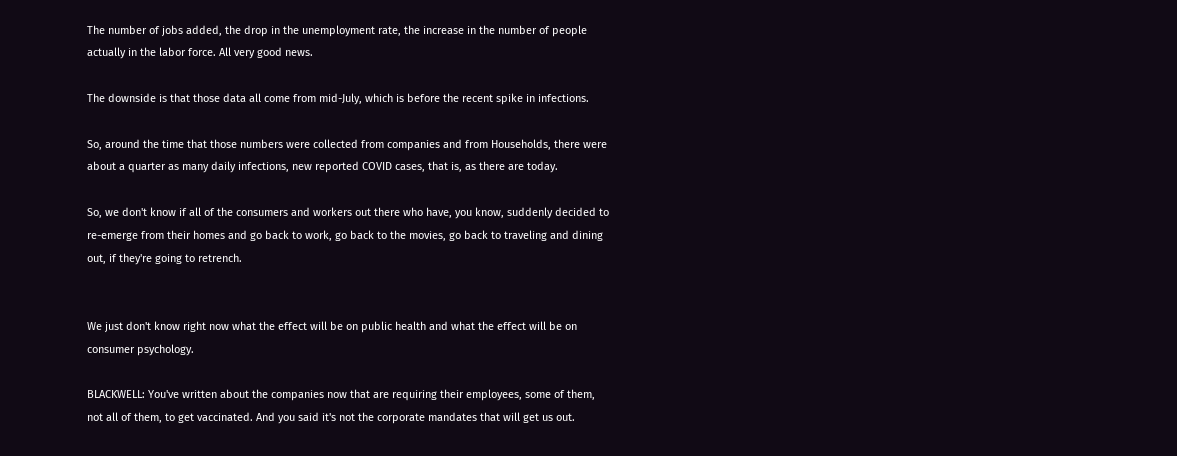The number of jobs added, the drop in the unemployment rate, the increase in the number of people actually in the labor force. All very good news.

The downside is that those data all come from mid-July, which is before the recent spike in infections.

So, around the time that those numbers were collected from companies and from Households, there were about a quarter as many daily infections, new reported COVID cases, that is, as there are today.

So, we don't know if all of the consumers and workers out there who have, you know, suddenly decided to re-emerge from their homes and go back to work, go back to the movies, go back to traveling and dining out, if they're going to retrench.


We just don't know right now what the effect will be on public health and what the effect will be on consumer psychology.

BLACKWELL: You've written about the companies now that are requiring their employees, some of them, not all of them, to get vaccinated. And you said it's not the corporate mandates that will get us out.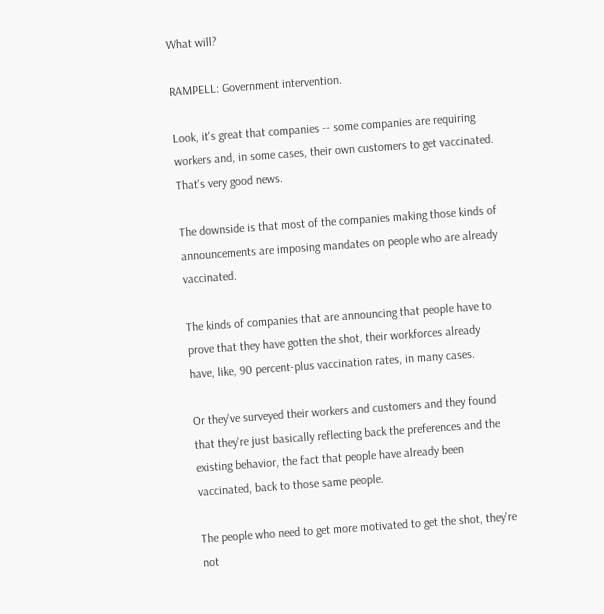What will?

RAMPELL: Government intervention.

Look, it's great that companies -- some companies are requiring workers and, in some cases, their own customers to get vaccinated. That's very good news.

The downside is that most of the companies making those kinds of announcements are imposing mandates on people who are already vaccinated.

The kinds of companies that are announcing that people have to prove that they have gotten the shot, their workforces already have, like, 90 percent-plus vaccination rates, in many cases.

Or they've surveyed their workers and customers and they found that they're just basically reflecting back the preferences and the existing behavior, the fact that people have already been vaccinated, back to those same people.

The people who need to get more motivated to get the shot, they're not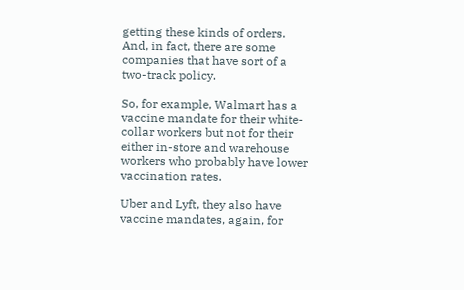getting these kinds of orders. And, in fact, there are some companies that have sort of a two-track policy.

So, for example, Walmart has a vaccine mandate for their white-collar workers but not for their either in-store and warehouse workers who probably have lower vaccination rates.

Uber and Lyft, they also have vaccine mandates, again, for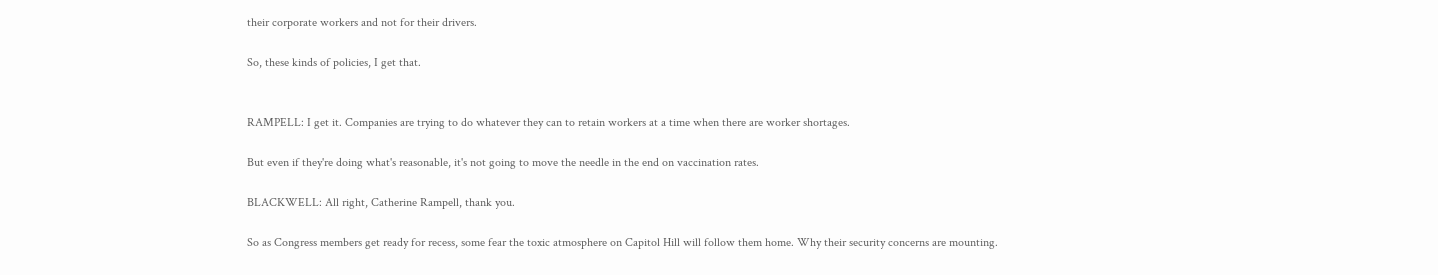their corporate workers and not for their drivers.

So, these kinds of policies, I get that.


RAMPELL: I get it. Companies are trying to do whatever they can to retain workers at a time when there are worker shortages.

But even if they're doing what's reasonable, it's not going to move the needle in the end on vaccination rates.

BLACKWELL: All right, Catherine Rampell, thank you.

So as Congress members get ready for recess, some fear the toxic atmosphere on Capitol Hill will follow them home. Why their security concerns are mounting.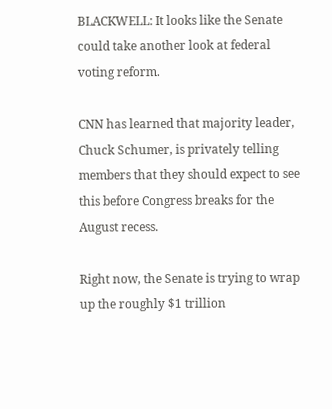BLACKWELL: It looks like the Senate could take another look at federal voting reform.

CNN has learned that majority leader, Chuck Schumer, is privately telling members that they should expect to see this before Congress breaks for the August recess.

Right now, the Senate is trying to wrap up the roughly $1 trillion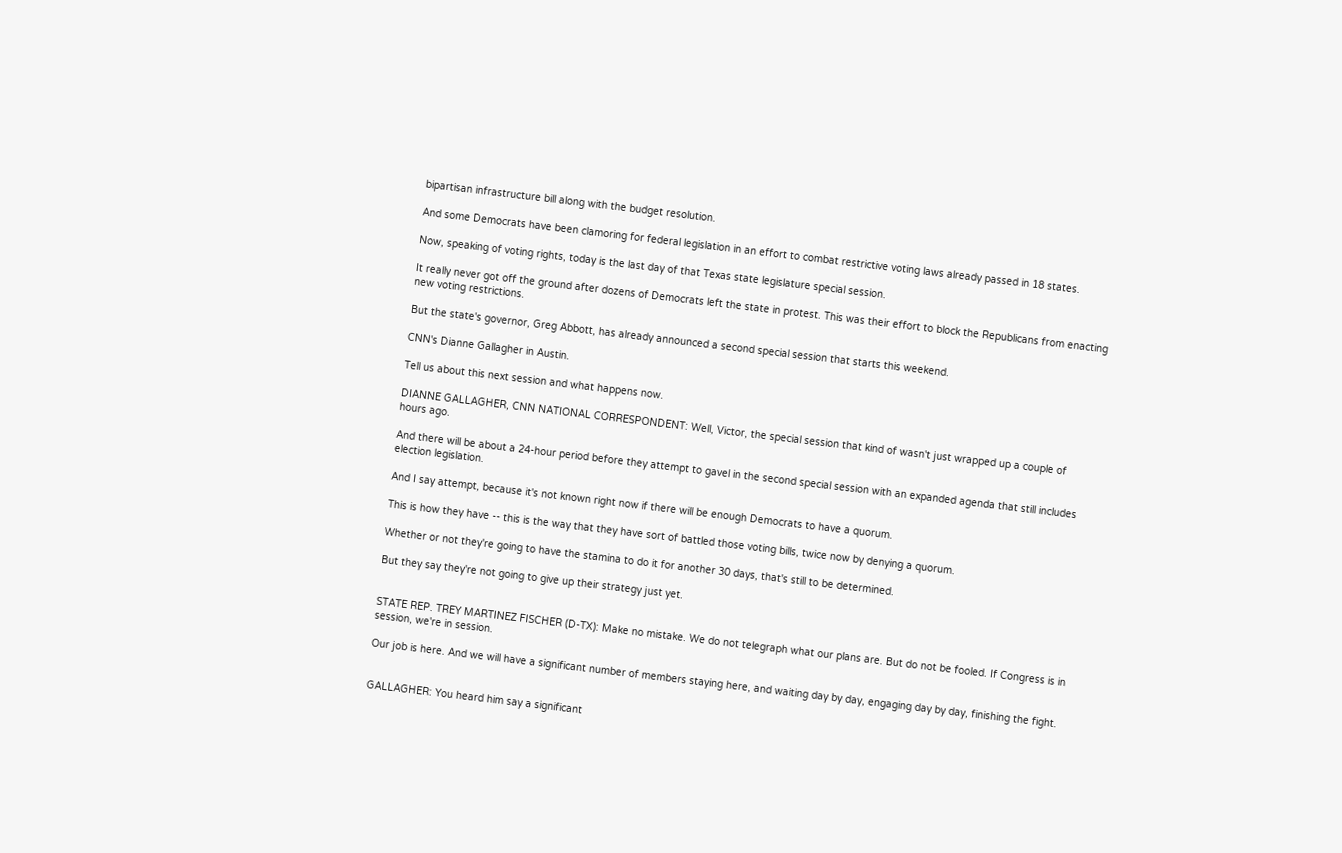bipartisan infrastructure bill along with the budget resolution.

And some Democrats have been clamoring for federal legislation in an effort to combat restrictive voting laws already passed in 18 states.

Now, speaking of voting rights, today is the last day of that Texas state legislature special session.

It really never got off the ground after dozens of Democrats left the state in protest. This was their effort to block the Republicans from enacting new voting restrictions.

But the state's governor, Greg Abbott, has already announced a second special session that starts this weekend.

CNN's Dianne Gallagher in Austin.

Tell us about this next session and what happens now.

DIANNE GALLAGHER, CNN NATIONAL CORRESPONDENT: Well, Victor, the special session that kind of wasn't just wrapped up a couple of hours ago.

And there will be about a 24-hour period before they attempt to gavel in the second special session with an expanded agenda that still includes election legislation.

And I say attempt, because it's not known right now if there will be enough Democrats to have a quorum.

This is how they have -- this is the way that they have sort of battled those voting bills, twice now by denying a quorum.

Whether or not they're going to have the stamina to do it for another 30 days, that's still to be determined.

But they say they're not going to give up their strategy just yet.


STATE REP. TREY MARTINEZ FISCHER (D-TX): Make no mistake. We do not telegraph what our plans are. But do not be fooled. If Congress is in session, we're in session.

Our job is here. And we will have a significant number of members staying here, and waiting day by day, engaging day by day, finishing the fight.


GALLAGHER: You heard him say a significant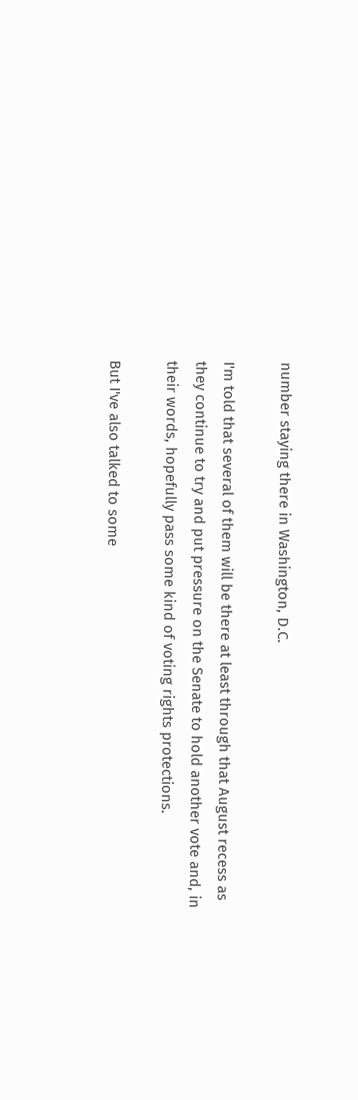number staying there in Washington, D.C.

I'm told that several of them will be there at least through that August recess as they continue to try and put pressure on the Senate to hold another vote and, in their words, hopefully pass some kind of voting rights protections.

But I've also talked to some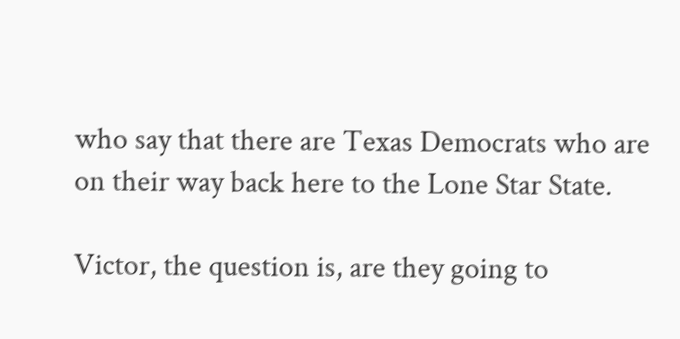who say that there are Texas Democrats who are on their way back here to the Lone Star State.

Victor, the question is, are they going to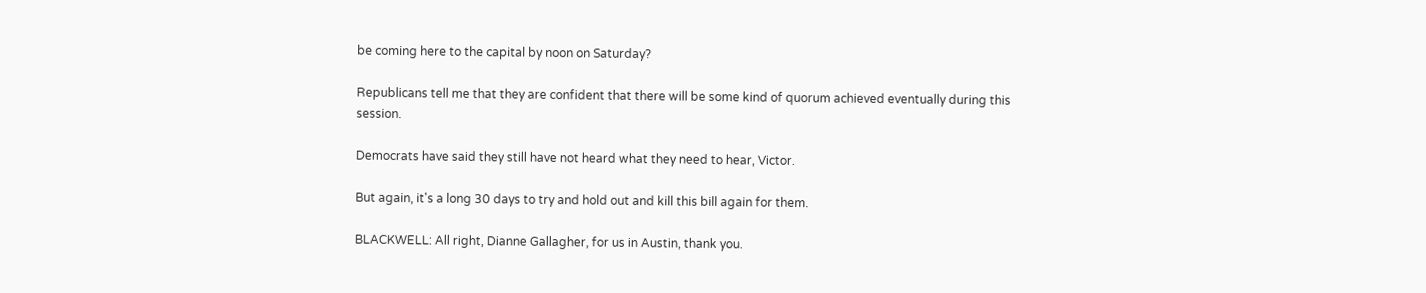be coming here to the capital by noon on Saturday?

Republicans tell me that they are confident that there will be some kind of quorum achieved eventually during this session.

Democrats have said they still have not heard what they need to hear, Victor.

But again, it's a long 30 days to try and hold out and kill this bill again for them.

BLACKWELL: All right, Dianne Gallagher, for us in Austin, thank you.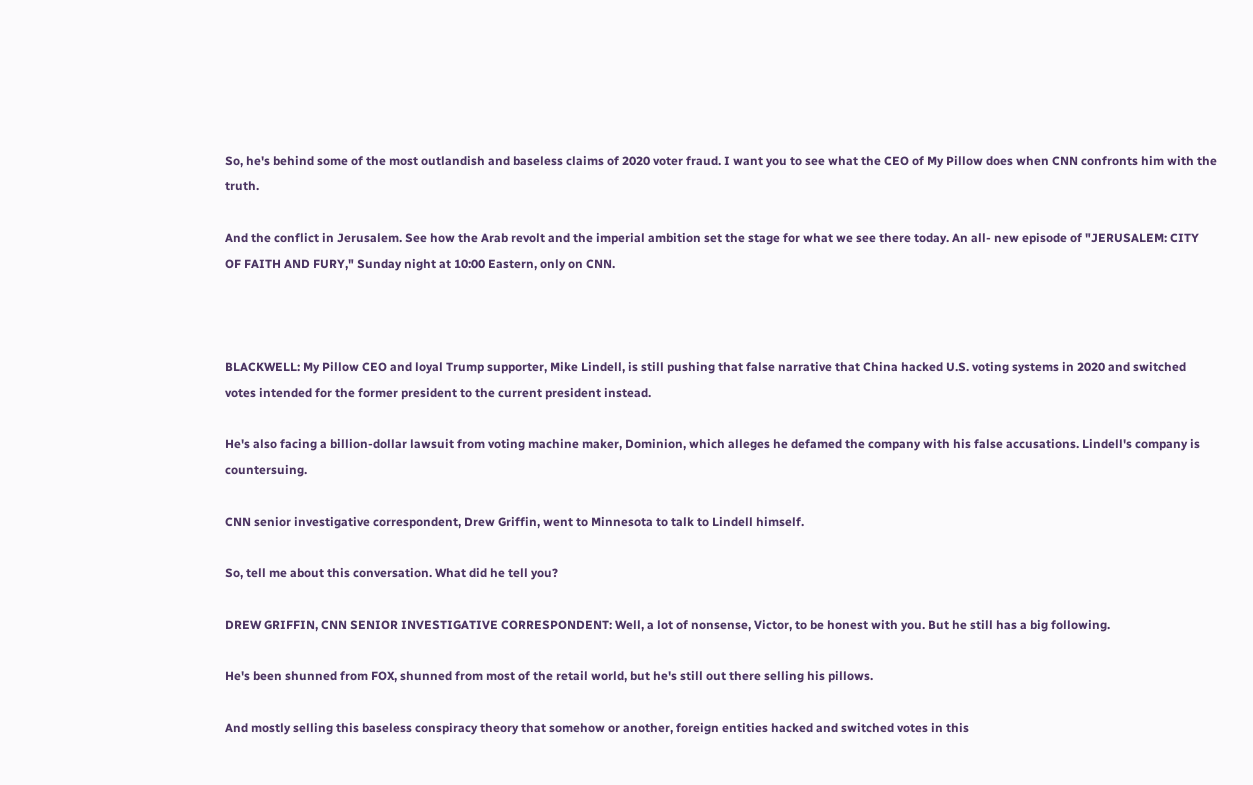So, he's behind some of the most outlandish and baseless claims of 2020 voter fraud. I want you to see what the CEO of My Pillow does when CNN confronts him with the truth.

And the conflict in Jerusalem. See how the Arab revolt and the imperial ambition set the stage for what we see there today. An all- new episode of "JERUSALEM: CITY OF FAITH AND FURY," Sunday night at 10:00 Eastern, only on CNN.



BLACKWELL: My Pillow CEO and loyal Trump supporter, Mike Lindell, is still pushing that false narrative that China hacked U.S. voting systems in 2020 and switched votes intended for the former president to the current president instead.

He's also facing a billion-dollar lawsuit from voting machine maker, Dominion, which alleges he defamed the company with his false accusations. Lindell's company is countersuing.

CNN senior investigative correspondent, Drew Griffin, went to Minnesota to talk to Lindell himself.

So, tell me about this conversation. What did he tell you?

DREW GRIFFIN, CNN SENIOR INVESTIGATIVE CORRESPONDENT: Well, a lot of nonsense, Victor, to be honest with you. But he still has a big following.

He's been shunned from FOX, shunned from most of the retail world, but he's still out there selling his pillows.

And mostly selling this baseless conspiracy theory that somehow or another, foreign entities hacked and switched votes in this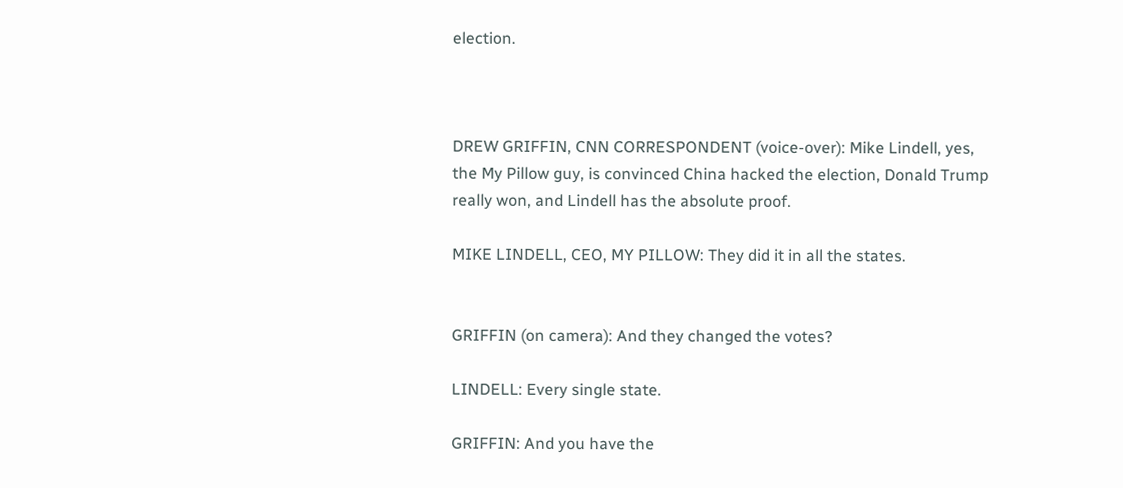election.



DREW GRIFFIN, CNN CORRESPONDENT (voice-over): Mike Lindell, yes, the My Pillow guy, is convinced China hacked the election, Donald Trump really won, and Lindell has the absolute proof.

MIKE LINDELL, CEO, MY PILLOW: They did it in all the states.


GRIFFIN (on camera): And they changed the votes?

LINDELL: Every single state.

GRIFFIN: And you have the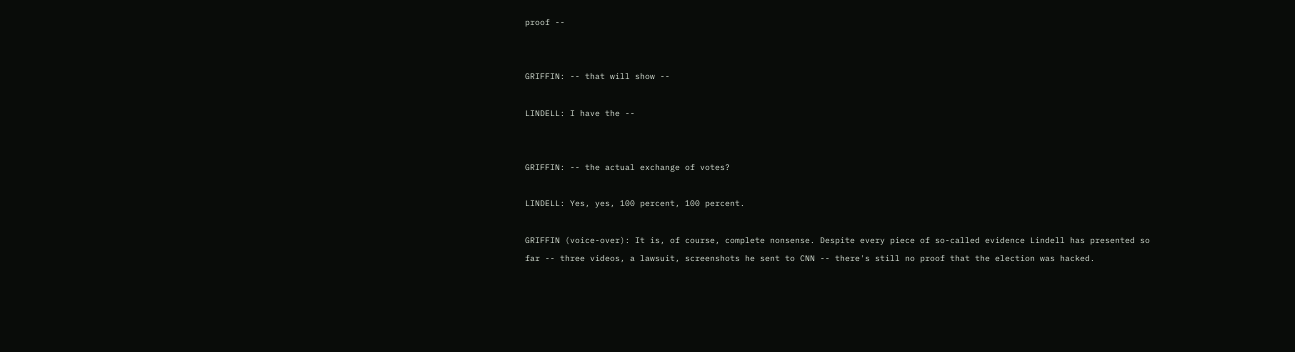proof --


GRIFFIN: -- that will show --

LINDELL: I have the --


GRIFFIN: -- the actual exchange of votes?

LINDELL: Yes, yes, 100 percent, 100 percent.

GRIFFIN (voice-over): It is, of course, complete nonsense. Despite every piece of so-called evidence Lindell has presented so far -- three videos, a lawsuit, screenshots he sent to CNN -- there's still no proof that the election was hacked.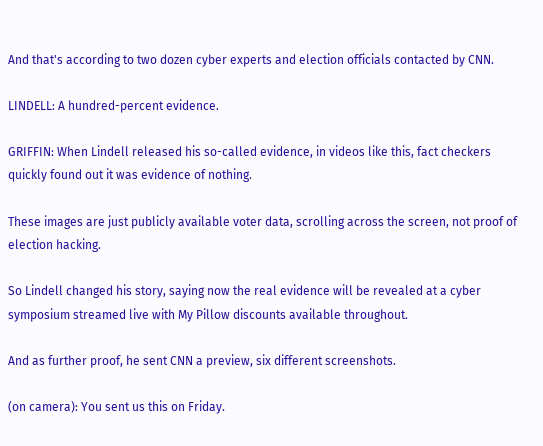And that's according to two dozen cyber experts and election officials contacted by CNN.

LINDELL: A hundred-percent evidence.

GRIFFIN: When Lindell released his so-called evidence, in videos like this, fact checkers quickly found out it was evidence of nothing.

These images are just publicly available voter data, scrolling across the screen, not proof of election hacking.

So Lindell changed his story, saying now the real evidence will be revealed at a cyber symposium streamed live with My Pillow discounts available throughout.

And as further proof, he sent CNN a preview, six different screenshots.

(on camera): You sent us this on Friday.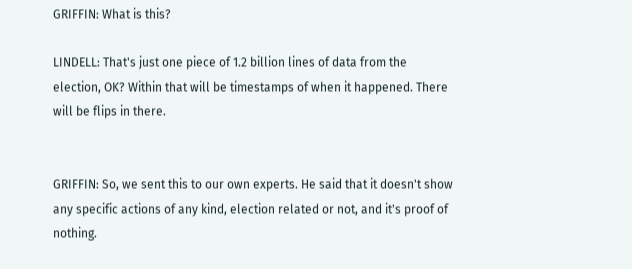GRIFFIN: What is this?

LINDELL: That's just one piece of 1.2 billion lines of data from the election, OK? Within that will be timestamps of when it happened. There will be flips in there.


GRIFFIN: So, we sent this to our own experts. He said that it doesn't show any specific actions of any kind, election related or not, and it's proof of nothing.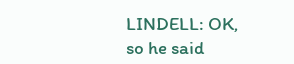LINDELL: OK, so he said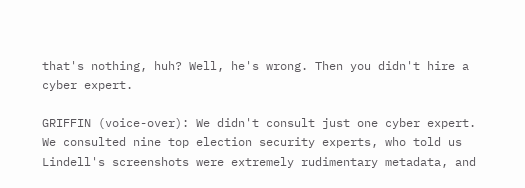that's nothing, huh? Well, he's wrong. Then you didn't hire a cyber expert.

GRIFFIN (voice-over): We didn't consult just one cyber expert. We consulted nine top election security experts, who told us Lindell's screenshots were extremely rudimentary metadata, and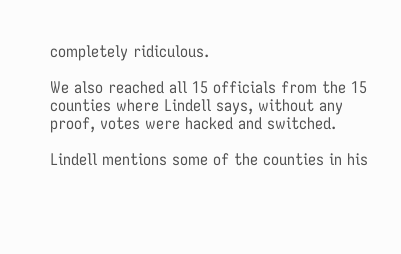completely ridiculous.

We also reached all 15 officials from the 15 counties where Lindell says, without any proof, votes were hacked and switched.

Lindell mentions some of the counties in his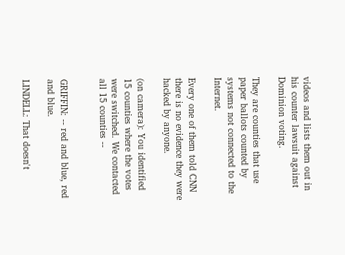videos and lists them out in his counter lawsuit against Dominion voting.

They are counties that use paper ballots counted by systems not connected to the Internet.

Every one of them told CNN there is no evidence they were hacked by anyone.

(on camera): You identified 15 counties where the votes were switched. We contacted all 15 counties --


GRIFFIN: -- red and blue, red and blue.

LINDELL: That doesn't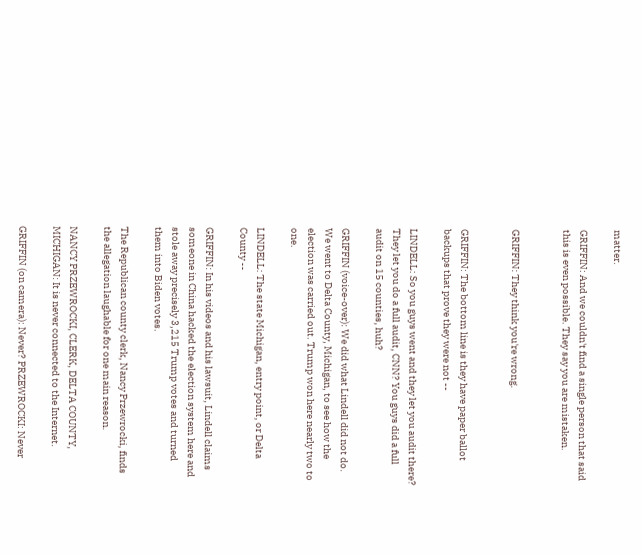matter.

GRIFFIN: And we couldn't find a single person that said this is even possible. They say you are mistaken.


GRIFFIN: They think you're wrong.


GRIFFIN: The bottom line is they have paper ballot backups that prove they were not --

LINDELL: So you guys went and they let you audit there? They let you do a full audit, CNN? You guys did a full audit on 15 counties, huh?

GRIFFIN (voice-over): We did what Lindell did not do. We went to Delta County, Michigan, to see how the election was carried out. Trump won here nearly two to one.

LINDELL: The state Michigan, entry point, or Delta County --

GRIFFIN: In his videos and his lawsuit, Lindell claims someone in China hacked the election system here and stole away precisely 3,215 Trump votes and turned them into Biden votes.

The Republican county clerk, Nancy Przewrocki, finds the allegation laughable for one main reason.

NANCY PRZEWROCKI, CLERK, DELTA COUNTY, MICHIGAN: It is never connected to the Internet.

GRIFFIN (on camera): Never? PRZEWROCKI: Never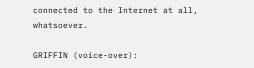connected to the Internet at all, whatsoever.

GRIFFIN (voice-over):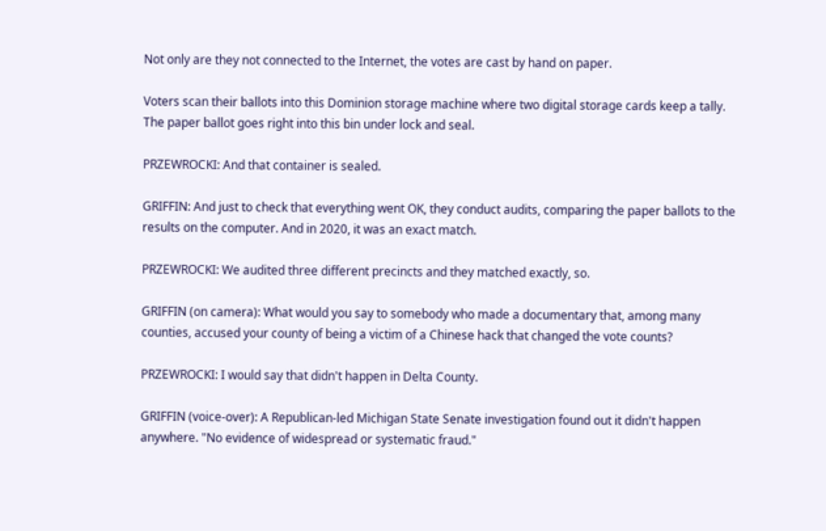Not only are they not connected to the Internet, the votes are cast by hand on paper.

Voters scan their ballots into this Dominion storage machine where two digital storage cards keep a tally. The paper ballot goes right into this bin under lock and seal.

PRZEWROCKI: And that container is sealed.

GRIFFIN: And just to check that everything went OK, they conduct audits, comparing the paper ballots to the results on the computer. And in 2020, it was an exact match.

PRZEWROCKI: We audited three different precincts and they matched exactly, so.

GRIFFIN (on camera): What would you say to somebody who made a documentary that, among many counties, accused your county of being a victim of a Chinese hack that changed the vote counts?

PRZEWROCKI: I would say that didn't happen in Delta County.

GRIFFIN (voice-over): A Republican-led Michigan State Senate investigation found out it didn't happen anywhere. "No evidence of widespread or systematic fraud."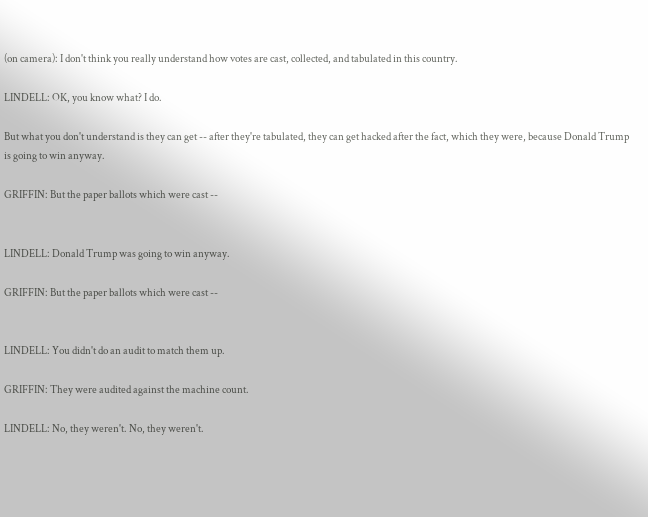(on camera): I don't think you really understand how votes are cast, collected, and tabulated in this country.

LINDELL: OK, you know what? I do.

But what you don't understand is they can get -- after they're tabulated, they can get hacked after the fact, which they were, because Donald Trump is going to win anyway.

GRIFFIN: But the paper ballots which were cast --


LINDELL: Donald Trump was going to win anyway.

GRIFFIN: But the paper ballots which were cast --


LINDELL: You didn't do an audit to match them up.

GRIFFIN: They were audited against the machine count.

LINDELL: No, they weren't. No, they weren't.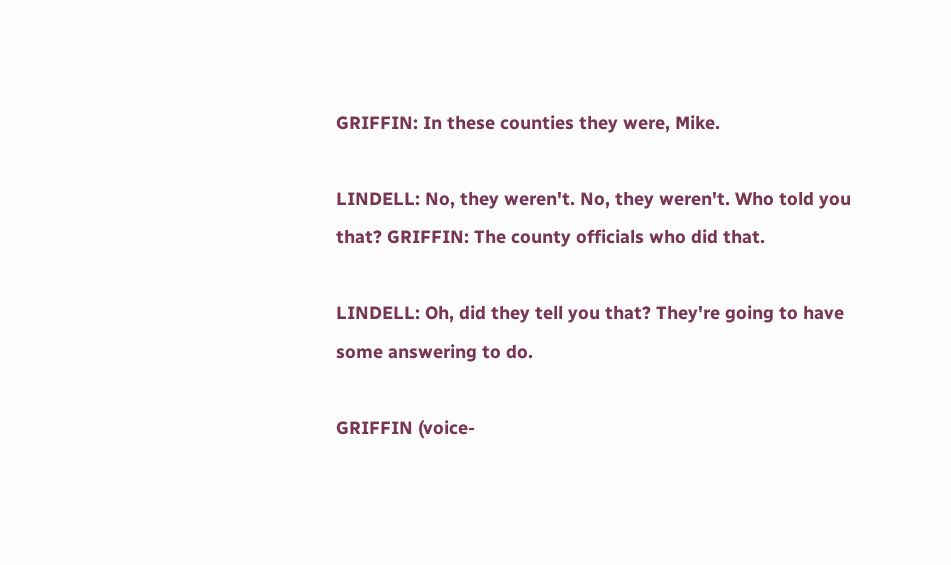GRIFFIN: In these counties they were, Mike.

LINDELL: No, they weren't. No, they weren't. Who told you that? GRIFFIN: The county officials who did that.

LINDELL: Oh, did they tell you that? They're going to have some answering to do.

GRIFFIN (voice-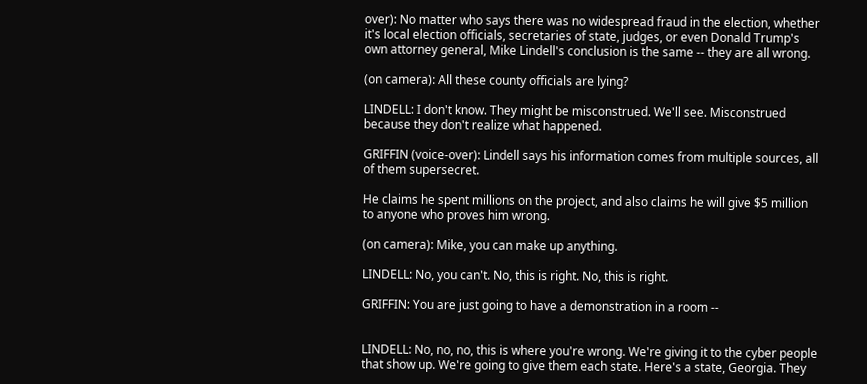over): No matter who says there was no widespread fraud in the election, whether it's local election officials, secretaries of state, judges, or even Donald Trump's own attorney general, Mike Lindell's conclusion is the same -- they are all wrong.

(on camera): All these county officials are lying?

LINDELL: I don't know. They might be misconstrued. We'll see. Misconstrued because they don't realize what happened.

GRIFFIN (voice-over): Lindell says his information comes from multiple sources, all of them supersecret.

He claims he spent millions on the project, and also claims he will give $5 million to anyone who proves him wrong.

(on camera): Mike, you can make up anything.

LINDELL: No, you can't. No, this is right. No, this is right.

GRIFFIN: You are just going to have a demonstration in a room --


LINDELL: No, no, no, this is where you're wrong. We're giving it to the cyber people that show up. We're going to give them each state. Here's a state, Georgia. They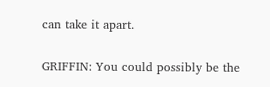can take it apart.

GRIFFIN: You could possibly be the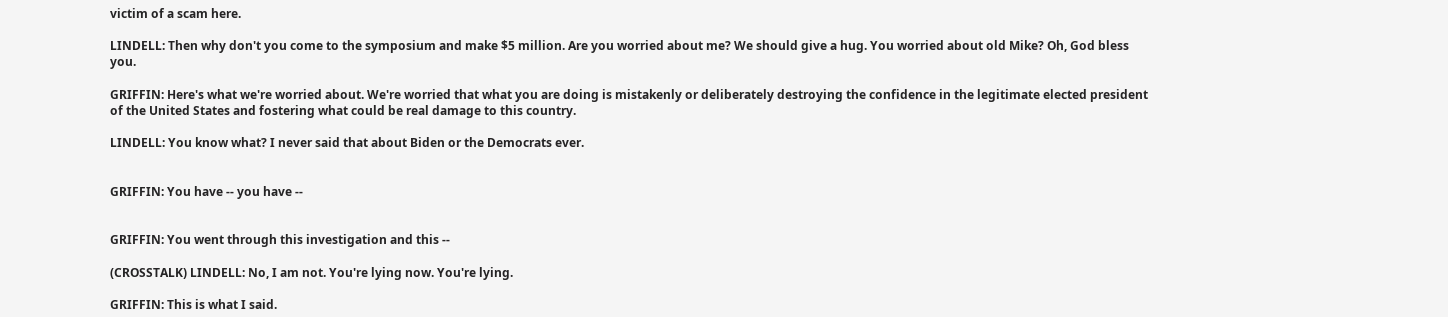victim of a scam here.

LINDELL: Then why don't you come to the symposium and make $5 million. Are you worried about me? We should give a hug. You worried about old Mike? Oh, God bless you.

GRIFFIN: Here's what we're worried about. We're worried that what you are doing is mistakenly or deliberately destroying the confidence in the legitimate elected president of the United States and fostering what could be real damage to this country.

LINDELL: You know what? I never said that about Biden or the Democrats ever.


GRIFFIN: You have -- you have --


GRIFFIN: You went through this investigation and this --

(CROSSTALK) LINDELL: No, I am not. You're lying now. You're lying.

GRIFFIN: This is what I said.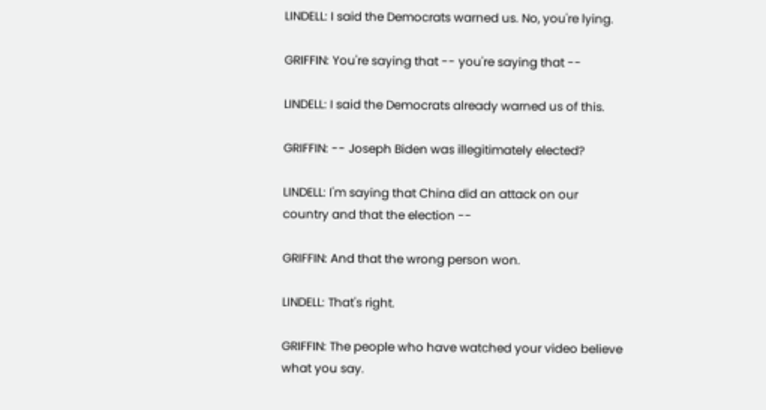LINDELL: I said the Democrats warned us. No, you're lying.

GRIFFIN: You're saying that -- you're saying that --

LINDELL: I said the Democrats already warned us of this.

GRIFFIN: -- Joseph Biden was illegitimately elected?

LINDELL: I'm saying that China did an attack on our country and that the election --

GRIFFIN: And that the wrong person won.

LINDELL: That's right.

GRIFFIN: The people who have watched your video believe what you say.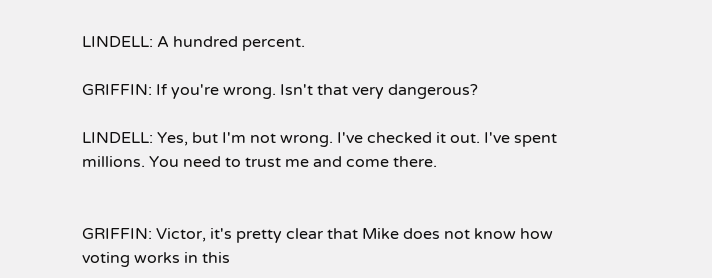LINDELL: A hundred percent.

GRIFFIN: If you're wrong. Isn't that very dangerous?

LINDELL: Yes, but I'm not wrong. I've checked it out. I've spent millions. You need to trust me and come there.


GRIFFIN: Victor, it's pretty clear that Mike does not know how voting works in this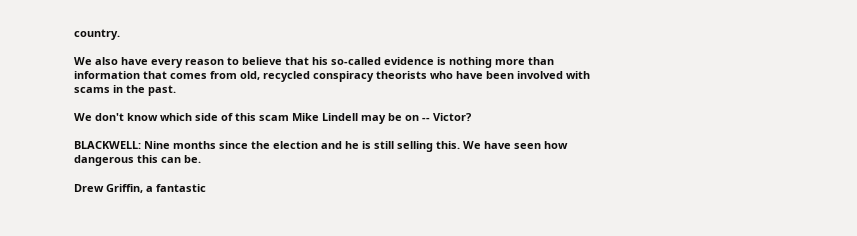country.

We also have every reason to believe that his so-called evidence is nothing more than information that comes from old, recycled conspiracy theorists who have been involved with scams in the past.

We don't know which side of this scam Mike Lindell may be on -- Victor?

BLACKWELL: Nine months since the election and he is still selling this. We have seen how dangerous this can be.

Drew Griffin, a fantastic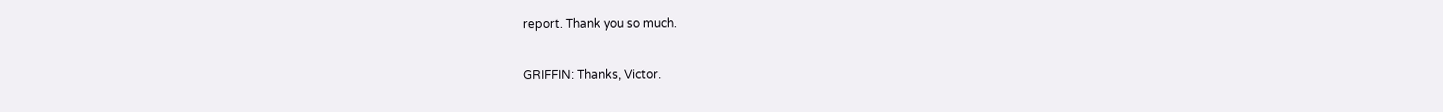report. Thank you so much.

GRIFFIN: Thanks, Victor.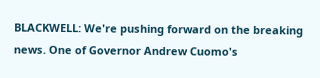BLACKWELL: We're pushing forward on the breaking news. One of Governor Andrew Cuomo's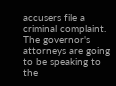accusers file a criminal complaint. The governor's attorneys are going to be speaking to the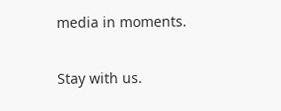media in moments.

Stay with us.